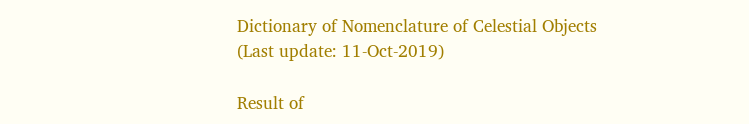Dictionary of Nomenclature of Celestial Objects
(Last update: 11-Oct-2019)

Result of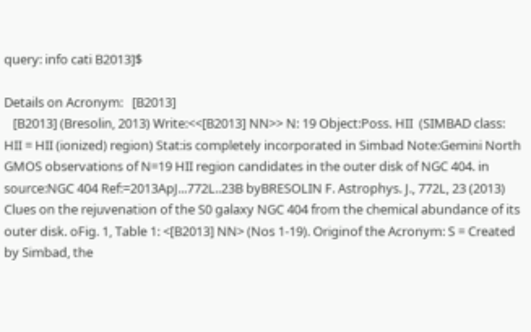query: info cati B2013]$

Details on Acronym:   [B2013]
   [B2013] (Bresolin, 2013) Write:<<[B2013] NN>> N: 19 Object:Poss. HII  (SIMBAD class: HII = HII (ionized) region) Stat:is completely incorporated in Simbad Note:Gemini North GMOS observations of N=19 HII region candidates in the outer disk of NGC 404. in source:NGC 404 Ref:=2013ApJ...772L..23B byBRESOLIN F. Astrophys. J., 772L, 23 (2013) Clues on the rejuvenation of the S0 galaxy NGC 404 from the chemical abundance of its outer disk. oFig. 1, Table 1: <[B2013] NN> (Nos 1-19). Originof the Acronym: S = Created by Simbad, the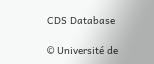CDS Database

© Université de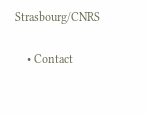Strasbourg/CNRS

    • Contact